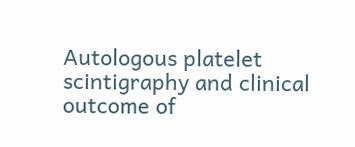Autologous platelet scintigraphy and clinical outcome of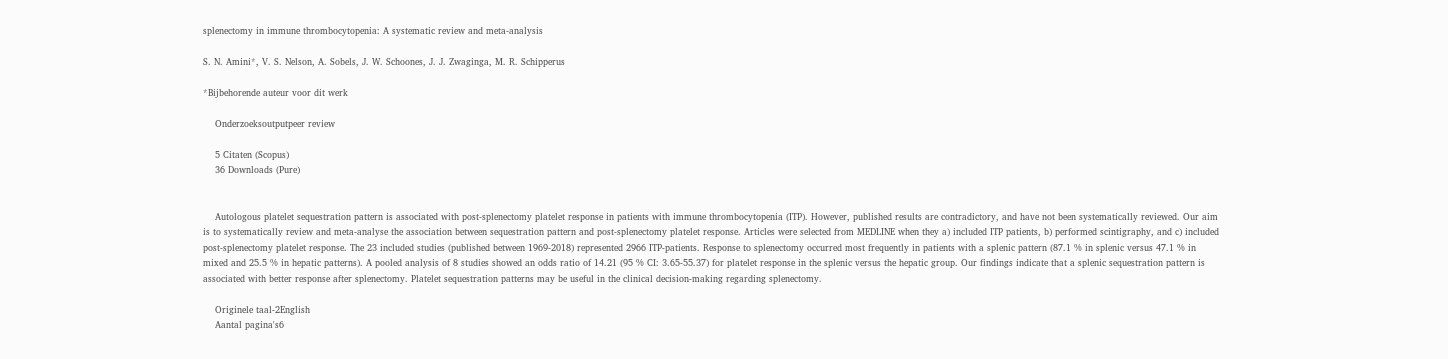splenectomy in immune thrombocytopenia: A systematic review and meta-analysis

S. N. Amini*, V. S. Nelson, A. Sobels, J. W. Schoones, J. J. Zwaginga, M. R. Schipperus

*Bijbehorende auteur voor dit werk

    Onderzoeksoutputpeer review

    5 Citaten (Scopus)
    36 Downloads (Pure)


    Autologous platelet sequestration pattern is associated with post-splenectomy platelet response in patients with immune thrombocytopenia (ITP). However, published results are contradictory, and have not been systematically reviewed. Our aim is to systematically review and meta-analyse the association between sequestration pattern and post-splenectomy platelet response. Articles were selected from MEDLINE when they a) included ITP patients, b) performed scintigraphy, and c) included post-splenectomy platelet response. The 23 included studies (published between 1969-2018) represented 2966 ITP-patients. Response to splenectomy occurred most frequently in patients with a splenic pattern (87.1 % in splenic versus 47.1 % in mixed and 25.5 % in hepatic patterns). A pooled analysis of 8 studies showed an odds ratio of 14.21 (95 % CI: 3.65-55.37) for platelet response in the splenic versus the hepatic group. Our findings indicate that a splenic sequestration pattern is associated with better response after splenectomy. Platelet sequestration patterns may be useful in the clinical decision-making regarding splenectomy.

    Originele taal-2English
    Aantal pagina's6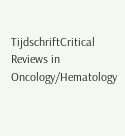TijdschriftCritical Reviews in Oncology/Hematology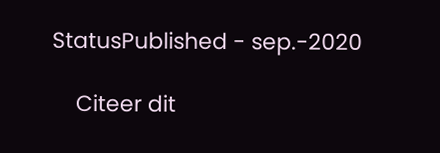StatusPublished - sep.-2020

    Citeer dit